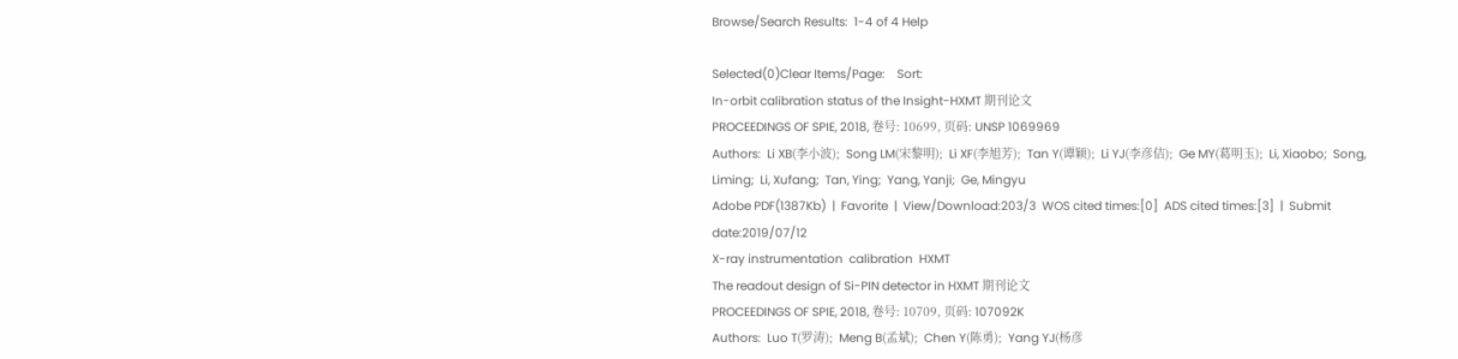Browse/Search Results:  1-4 of 4 Help

Selected(0)Clear Items/Page:    Sort:
In-orbit calibration status of the Insight-HXMT 期刊论文
PROCEEDINGS OF SPIE, 2018, 卷号: 10699, 页码: UNSP 1069969
Authors:  Li XB(李小波);  Song LM(宋黎明);  Li XF(李旭芳);  Tan Y(谭颖);  Li YJ(李彦佶);  Ge MY(葛明玉);  Li, Xiaobo;  Song, Liming;  Li, Xufang;  Tan, Ying;  Yang, Yanji;  Ge, Mingyu
Adobe PDF(1387Kb)  |  Favorite  |  View/Download:203/3  WOS cited times:[0]  ADS cited times:[3]  |  Submit date:2019/07/12
X-ray instrumentation  calibration  HXMT
The readout design of Si-PIN detector in HXMT 期刊论文
PROCEEDINGS OF SPIE, 2018, 卷号: 10709, 页码: 107092K
Authors:  Luo T(罗涛);  Meng B(孟斌);  Chen Y(陈勇);  Yang YJ(杨彦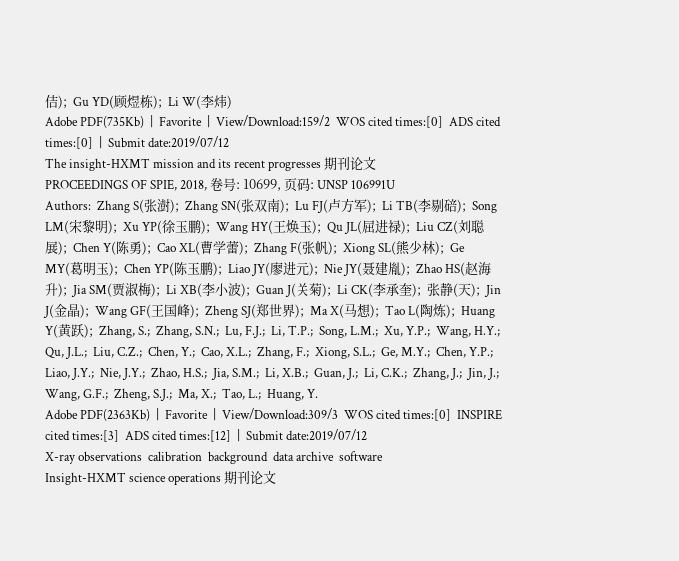佶);  Gu YD(顾煜栋);  Li W(李炜)
Adobe PDF(735Kb)  |  Favorite  |  View/Download:159/2  WOS cited times:[0]  ADS cited times:[0]  |  Submit date:2019/07/12
The insight-HXMT mission and its recent progresses 期刊论文
PROCEEDINGS OF SPIE, 2018, 卷号: 10699, 页码: UNSP 106991U
Authors:  Zhang S(张澍);  Zhang SN(张双南);  Lu FJ(卢方军);  Li TB(李剔碚);  Song LM(宋黎明);  Xu YP(徐玉鹏);  Wang HY(王焕玉);  Qu JL(屈进禄);  Liu CZ(刘聪展);  Chen Y(陈勇);  Cao XL(曹学蕾);  Zhang F(张帆);  Xiong SL(熊少林);  Ge MY(葛明玉);  Chen YP(陈玉鹏);  Liao JY(廖进元);  Nie JY(聂建胤);  Zhao HS(赵海升);  Jia SM(贾淑梅);  Li XB(李小波);  Guan J(关菊);  Li CK(李承奎);  张静(天);  Jin J(金晶);  Wang GF(王国峰);  Zheng SJ(郑世界);  Ma X(马想);  Tao L(陶炼);  Huang Y(黄跃);  Zhang, S.;  Zhang, S.N.;  Lu, F.J.;  Li, T.P.;  Song, L.M.;  Xu, Y.P.;  Wang, H.Y.;  Qu, J.L.;  Liu, C.Z.;  Chen, Y.;  Cao, X.L.;  Zhang, F.;  Xiong, S.L.;  Ge, M.Y.;  Chen, Y.P.;  Liao, J.Y.;  Nie, J.Y.;  Zhao, H.S.;  Jia, S.M.;  Li, X.B.;  Guan, J.;  Li, C.K.;  Zhang, J.;  Jin, J.;  Wang, G.F.;  Zheng, S.J.;  Ma, X.;  Tao, L.;  Huang, Y.
Adobe PDF(2363Kb)  |  Favorite  |  View/Download:309/3  WOS cited times:[0]  INSPIRE cited times:[3]  ADS cited times:[12]  |  Submit date:2019/07/12
X-ray observations  calibration  background  data archive  software
Insight-HXMT science operations 期刊论文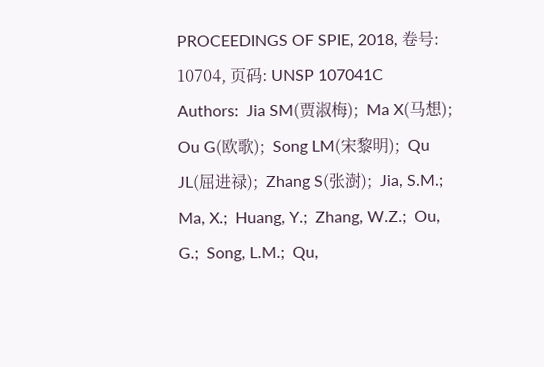PROCEEDINGS OF SPIE, 2018, 卷号: 10704, 页码: UNSP 107041C
Authors:  Jia SM(贾淑梅);  Ma X(马想);  Ou G(欧歌);  Song LM(宋黎明);  Qu JL(屈进禄);  Zhang S(张澍);  Jia, S.M.;  Ma, X.;  Huang, Y.;  Zhang, W.Z.;  Ou, G.;  Song, L.M.;  Qu,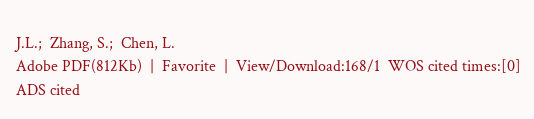J.L.;  Zhang, S.;  Chen, L.
Adobe PDF(812Kb)  |  Favorite  |  View/Download:168/1  WOS cited times:[0]  ADS cited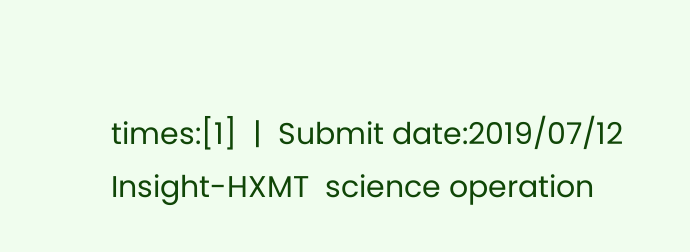times:[1]  |  Submit date:2019/07/12
Insight-HXMT  science operation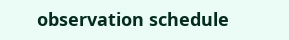observation schedule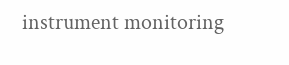instrument monitoring